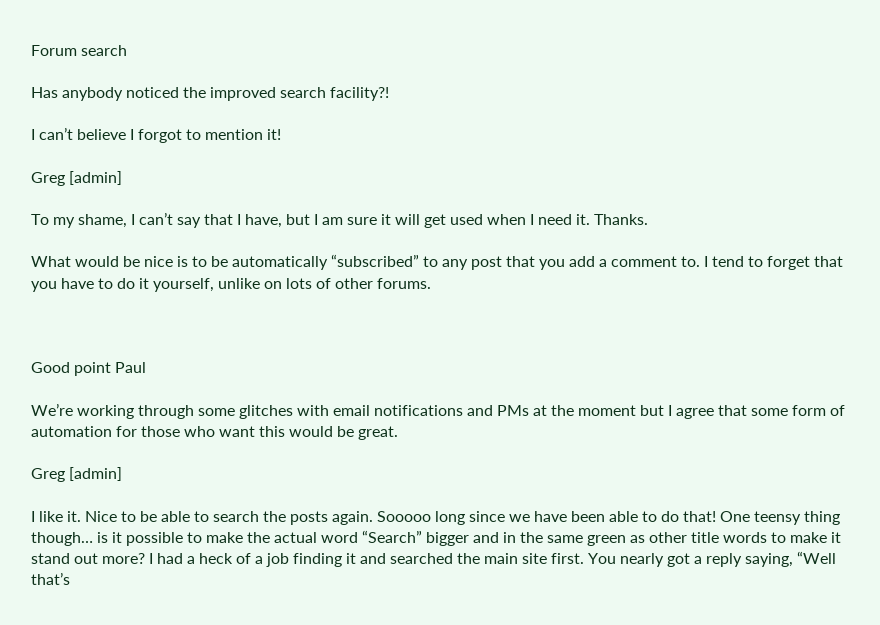Forum search

Has anybody noticed the improved search facility?!

I can’t believe I forgot to mention it!

Greg [admin]

To my shame, I can’t say that I have, but I am sure it will get used when I need it. Thanks.

What would be nice is to be automatically “subscribed” to any post that you add a comment to. I tend to forget that you have to do it yourself, unlike on lots of other forums.



Good point Paul

We’re working through some glitches with email notifications and PMs at the moment but I agree that some form of automation for those who want this would be great.

Greg [admin]

I like it. Nice to be able to search the posts again. Sooooo long since we have been able to do that! One teensy thing though… is it possible to make the actual word “Search” bigger and in the same green as other title words to make it stand out more? I had a heck of a job finding it and searched the main site first. You nearly got a reply saying, “Well that’s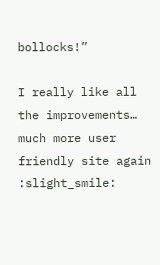bollocks!”

I really like all the improvements… much more user friendly site again :slight_smile: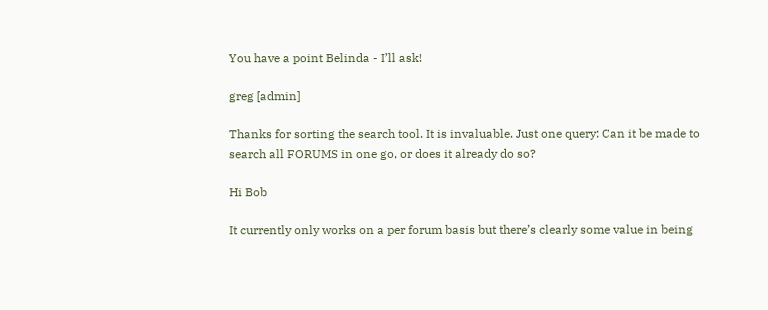You have a point Belinda - I’ll ask!

greg [admin]

Thanks for sorting the search tool. It is invaluable. Just one query: Can it be made to search all FORUMS in one go, or does it already do so?

Hi Bob

It currently only works on a per forum basis but there’s clearly some value in being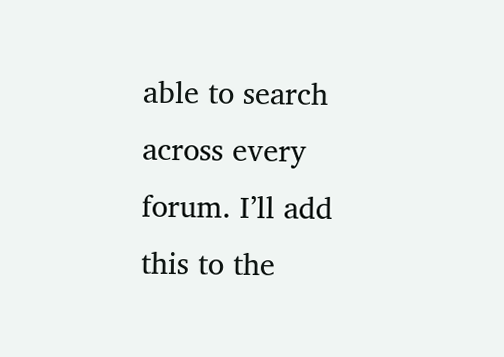able to search across every forum. I’ll add this to the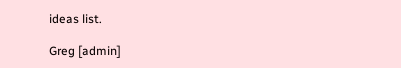ideas list.

Greg [admin]